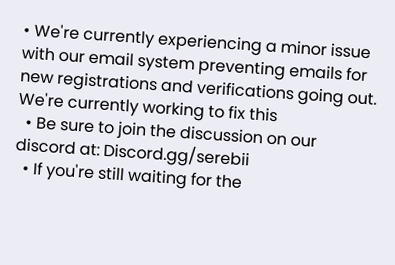• We're currently experiencing a minor issue with our email system preventing emails for new registrations and verifications going out. We're currently working to fix this
  • Be sure to join the discussion on our discord at: Discord.gg/serebii
  • If you're still waiting for the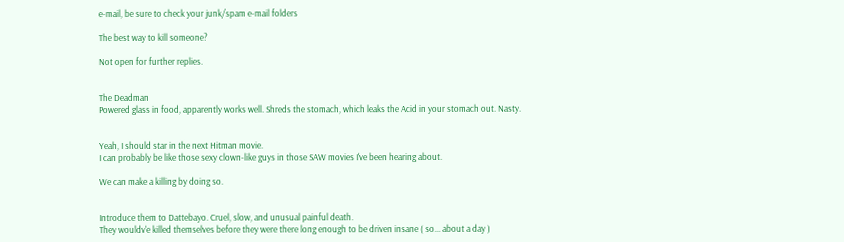e-mail, be sure to check your junk/spam e-mail folders

The best way to kill someone?

Not open for further replies.


The Deadman
Powered glass in food, apparently works well. Shreds the stomach, which leaks the Acid in your stomach out. Nasty.


Yeah, I should star in the next Hitman movie.
I can probably be like those sexy clown-like guys in those SAW movies I've been hearing about.

We can make a killing by doing so.


Introduce them to Dattebayo. Cruel, slow, and unusual painful death.
They wouldv'e killed themselves before they were there long enough to be driven insane ( so... about a day )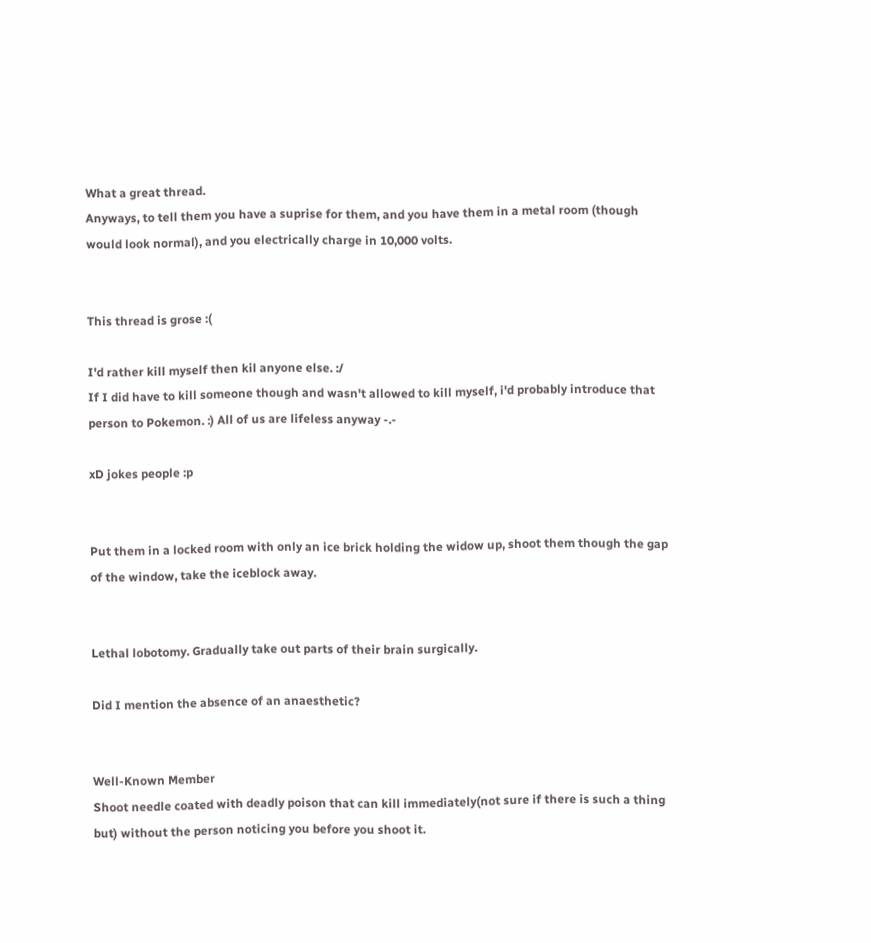What a great thread.
Anyways, to tell them you have a suprise for them, and you have them in a metal room (though would look normal), and you electrically charge in 10,000 volts.


This thread is grose :(

I'd rather kill myself then kil anyone else. :/
If I did have to kill someone though and wasn't allowed to kill myself, i'd probably introduce that person to Pokemon. :) All of us are lifeless anyway -.-

xD jokes people :p


Put them in a locked room with only an ice brick holding the widow up, shoot them though the gap of the window, take the iceblock away.


Lethal lobotomy. Gradually take out parts of their brain surgically.

Did I mention the absence of an anaesthetic?


Well-Known Member
Shoot needle coated with deadly poison that can kill immediately(not sure if there is such a thing but) without the person noticing you before you shoot it.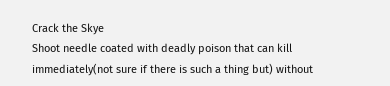Crack the Skye
Shoot needle coated with deadly poison that can kill immediately(not sure if there is such a thing but) without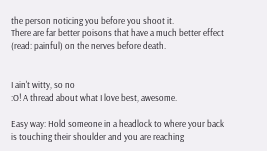the person noticing you before you shoot it.
There are far better poisons that have a much better effect (read: painful) on the nerves before death.


I ain't witty, so no
:O! A thread about what I love best, awesome.

Easy way: Hold someone in a headlock to where your back is touching their shoulder and you are reaching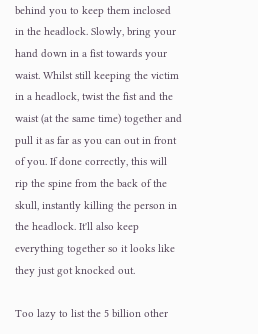behind you to keep them inclosed in the headlock. Slowly, bring your hand down in a fist towards your waist. Whilst still keeping the victim in a headlock, twist the fist and the waist (at the same time) together and pull it as far as you can out in front of you. If done correctly, this will rip the spine from the back of the skull, instantly killing the person in the headlock. It'll also keep everything together so it looks like they just got knocked out.

Too lazy to list the 5 billion other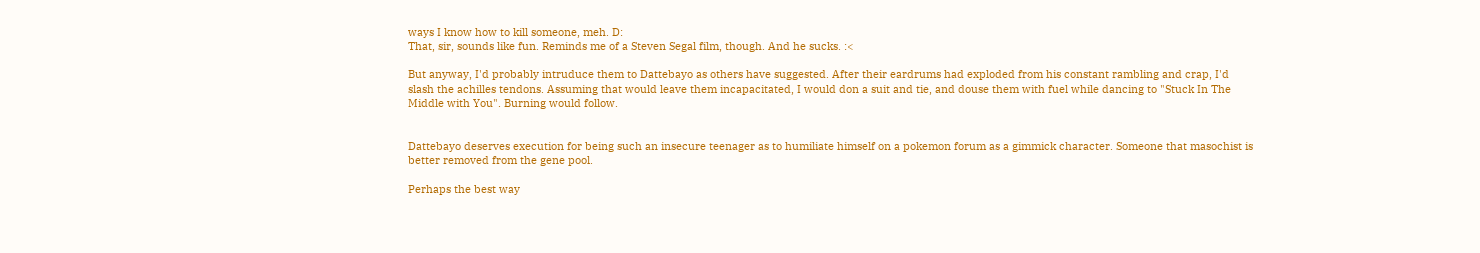ways I know how to kill someone, meh. D:
That, sir, sounds like fun. Reminds me of a Steven Segal film, though. And he sucks. :<

But anyway, I'd probably intruduce them to Dattebayo as others have suggested. After their eardrums had exploded from his constant rambling and crap, I'd slash the achilles tendons. Assuming that would leave them incapacitated, I would don a suit and tie, and douse them with fuel while dancing to "Stuck In The Middle with You". Burning would follow.


Dattebayo deserves execution for being such an insecure teenager as to humiliate himself on a pokemon forum as a gimmick character. Someone that masochist is better removed from the gene pool.

Perhaps the best way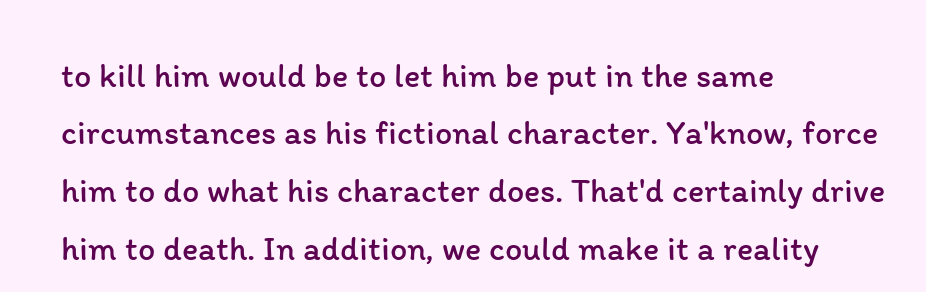to kill him would be to let him be put in the same circumstances as his fictional character. Ya'know, force him to do what his character does. That'd certainly drive him to death. In addition, we could make it a reality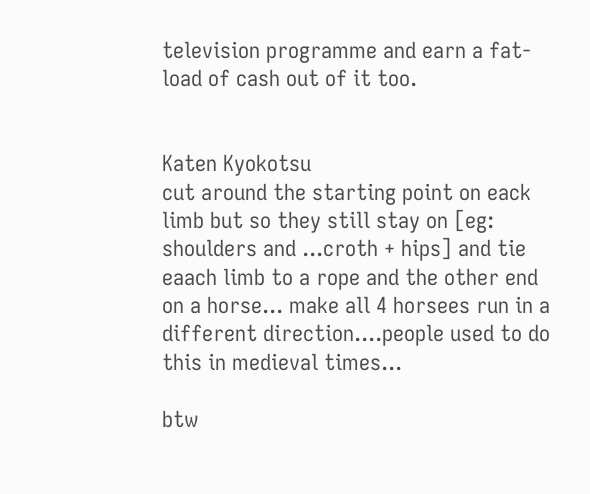television programme and earn a fat-load of cash out of it too.


Katen Kyokotsu
cut around the starting point on eack limb but so they still stay on [eg: shoulders and ...croth + hips] and tie eaach limb to a rope and the other end on a horse... make all 4 horsees run in a different direction....people used to do this in medieval times...

btw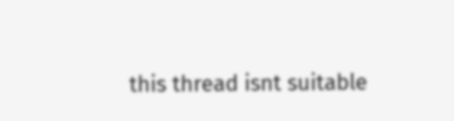this thread isnt suitable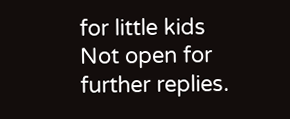for little kids
Not open for further replies.